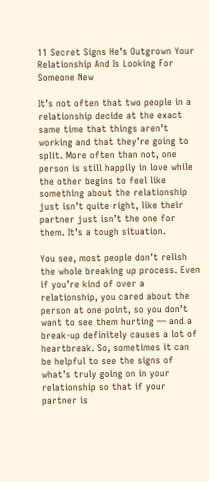11 Secret Signs He’s Outgrown Your Relationship And Is Looking For Someone New

It’s not often that two people in a relationship decide at the exact same time that things aren’t working and that they’re going to split. More often than not, one person is still happily in love while the other begins to feel like something about the relationship just isn’t quite right, like their partner just isn’t the one for them. It’s a tough situation.

You see, most people don’t relish the whole breaking up process. Even if you’re kind of over a relationship, you cared about the person at one point, so you don’t want to see them hurting — and a break-up definitely causes a lot of heartbreak. So, sometimes it can be helpful to see the signs of what’s truly going on in your relationship so that if your partner is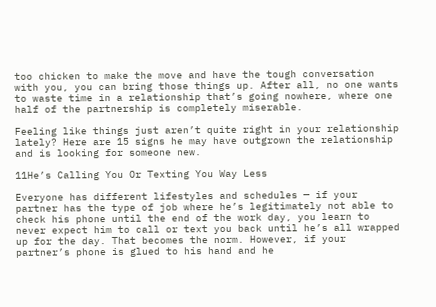too chicken to make the move and have the tough conversation with you, you can bring those things up. After all, no one wants to waste time in a relationship that’s going nowhere, where one half of the partnership is completely miserable.

Feeling like things just aren’t quite right in your relationship lately? Here are 15 signs he may have outgrown the relationship and is looking for someone new.

11He’s Calling You Or Texting You Way Less

Everyone has different lifestyles and schedules — if your partner has the type of job where he’s legitimately not able to check his phone until the end of the work day, you learn to never expect him to call or text you back until he’s all wrapped up for the day. That becomes the norm. However, if your partner’s phone is glued to his hand and he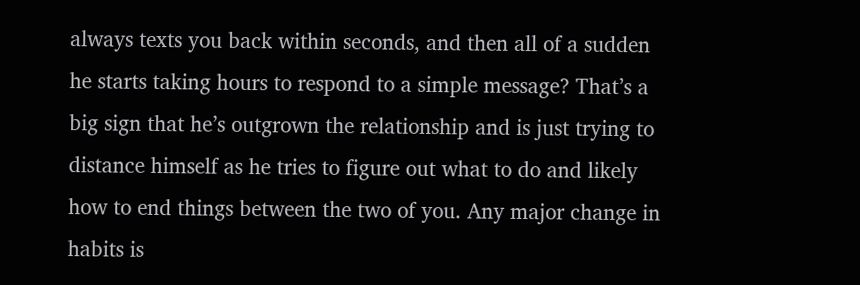always texts you back within seconds, and then all of a sudden he starts taking hours to respond to a simple message? That’s a big sign that he’s outgrown the relationship and is just trying to distance himself as he tries to figure out what to do and likely how to end things between the two of you. Any major change in habits is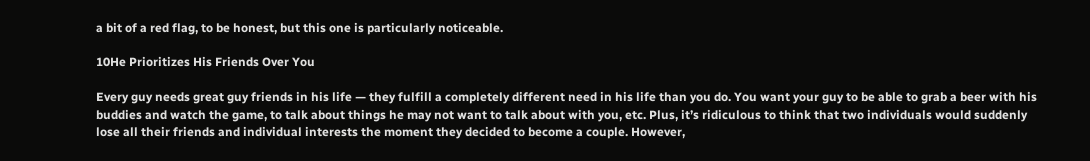a bit of a red flag, to be honest, but this one is particularly noticeable.

10He Prioritizes His Friends Over You

Every guy needs great guy friends in his life — they fulfill a completely different need in his life than you do. You want your guy to be able to grab a beer with his buddies and watch the game, to talk about things he may not want to talk about with you, etc. Plus, it’s ridiculous to think that two individuals would suddenly lose all their friends and individual interests the moment they decided to become a couple. However,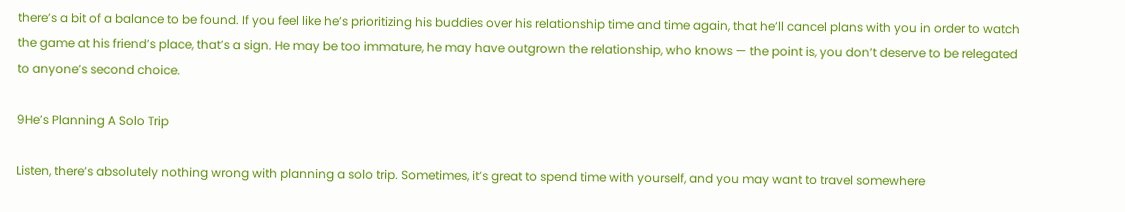there’s a bit of a balance to be found. If you feel like he’s prioritizing his buddies over his relationship time and time again, that he’ll cancel plans with you in order to watch the game at his friend’s place, that’s a sign. He may be too immature, he may have outgrown the relationship, who knows — the point is, you don’t deserve to be relegated to anyone’s second choice.

9He’s Planning A Solo Trip

Listen, there’s absolutely nothing wrong with planning a solo trip. Sometimes, it’s great to spend time with yourself, and you may want to travel somewhere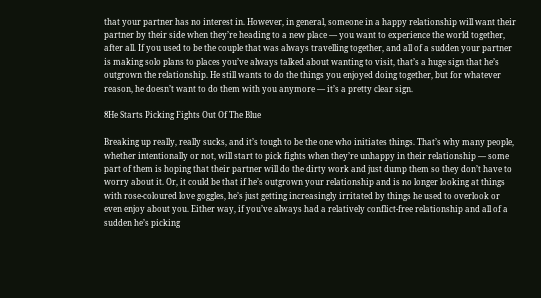that your partner has no interest in. However, in general, someone in a happy relationship will want their partner by their side when they’re heading to a new place — you want to experience the world together, after all. If you used to be the couple that was always travelling together, and all of a sudden your partner is making solo plans to places you’ve always talked about wanting to visit, that’s a huge sign that he’s outgrown the relationship. He still wants to do the things you enjoyed doing together, but for whatever reason, he doesn’t want to do them with you anymore — it’s a pretty clear sign.

8He Starts Picking Fights Out Of The Blue

Breaking up really, really sucks, and it’s tough to be the one who initiates things. That’s why many people, whether intentionally or not, will start to pick fights when they’re unhappy in their relationship — some part of them is hoping that their partner will do the dirty work and just dump them so they don’t have to worry about it. Or, it could be that if he’s outgrown your relationship and is no longer looking at things with rose-coloured love goggles, he’s just getting increasingly irritated by things he used to overlook or even enjoy about you. Either way, if you’ve always had a relatively conflict-free relationship and all of a sudden he’s picking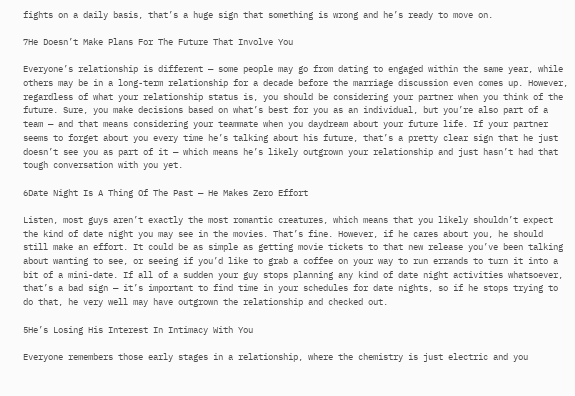fights on a daily basis, that’s a huge sign that something is wrong and he’s ready to move on.

7He Doesn’t Make Plans For The Future That Involve You

Everyone’s relationship is different — some people may go from dating to engaged within the same year, while others may be in a long-term relationship for a decade before the marriage discussion even comes up. However, regardless of what your relationship status is, you should be considering your partner when you think of the future. Sure, you make decisions based on what’s best for you as an individual, but you’re also part of a team — and that means considering your teammate when you daydream about your future life. If your partner seems to forget about you every time he’s talking about his future, that’s a pretty clear sign that he just doesn’t see you as part of it — which means he’s likely outgrown your relationship and just hasn’t had that tough conversation with you yet.

6Date Night Is A Thing Of The Past — He Makes Zero Effort

Listen, most guys aren’t exactly the most romantic creatures, which means that you likely shouldn’t expect the kind of date night you may see in the movies. That’s fine. However, if he cares about you, he should still make an effort. It could be as simple as getting movie tickets to that new release you’ve been talking about wanting to see, or seeing if you’d like to grab a coffee on your way to run errands to turn it into a bit of a mini-date. If all of a sudden your guy stops planning any kind of date night activities whatsoever, that’s a bad sign — it’s important to find time in your schedules for date nights, so if he stops trying to do that, he very well may have outgrown the relationship and checked out.

5He’s Losing His Interest In Intimacy With You

Everyone remembers those early stages in a relationship, where the chemistry is just electric and you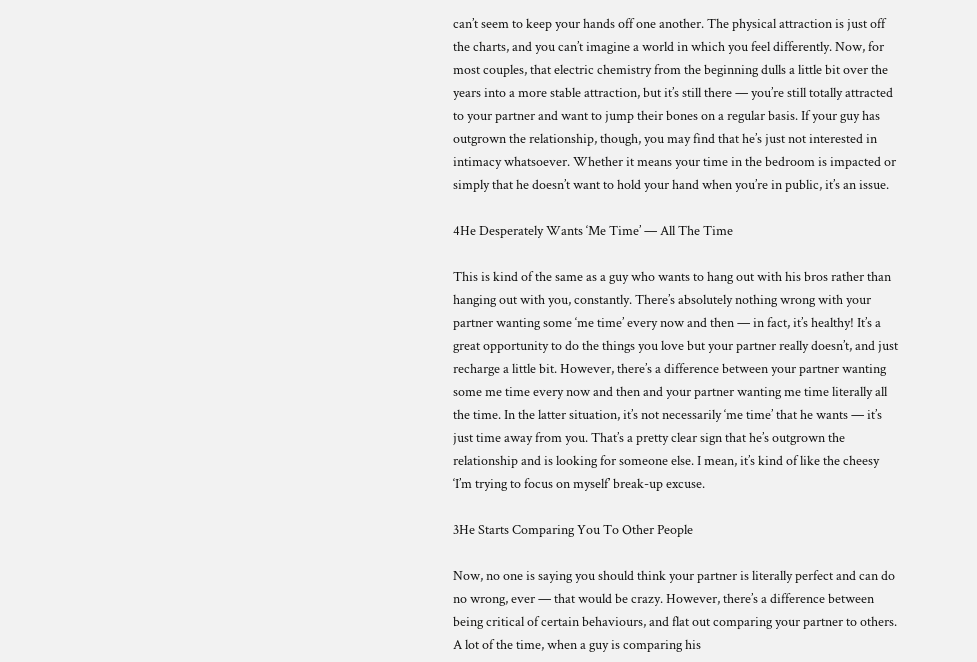can’t seem to keep your hands off one another. The physical attraction is just off the charts, and you can’t imagine a world in which you feel differently. Now, for most couples, that electric chemistry from the beginning dulls a little bit over the years into a more stable attraction, but it’s still there — you’re still totally attracted to your partner and want to jump their bones on a regular basis. If your guy has outgrown the relationship, though, you may find that he’s just not interested in intimacy whatsoever. Whether it means your time in the bedroom is impacted or simply that he doesn’t want to hold your hand when you’re in public, it’s an issue.

4He Desperately Wants ‘Me Time’ — All The Time

This is kind of the same as a guy who wants to hang out with his bros rather than hanging out with you, constantly. There’s absolutely nothing wrong with your partner wanting some ‘me time’ every now and then — in fact, it’s healthy! It’s a great opportunity to do the things you love but your partner really doesn’t, and just recharge a little bit. However, there’s a difference between your partner wanting some me time every now and then and your partner wanting me time literally all the time. In the latter situation, it’s not necessarily ‘me time’ that he wants — it’s just time away from you. That’s a pretty clear sign that he’s outgrown the relationship and is looking for someone else. I mean, it’s kind of like the cheesy ‘I’m trying to focus on myself’ break-up excuse.

3He Starts Comparing You To Other People

Now, no one is saying you should think your partner is literally perfect and can do no wrong, ever — that would be crazy. However, there’s a difference between being critical of certain behaviours, and flat out comparing your partner to others. A lot of the time, when a guy is comparing his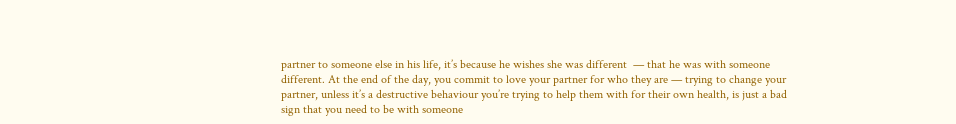partner to someone else in his life, it’s because he wishes she was different  — that he was with someone different. At the end of the day, you commit to love your partner for who they are — trying to change your partner, unless it’s a destructive behaviour you’re trying to help them with for their own health, is just a bad sign that you need to be with someone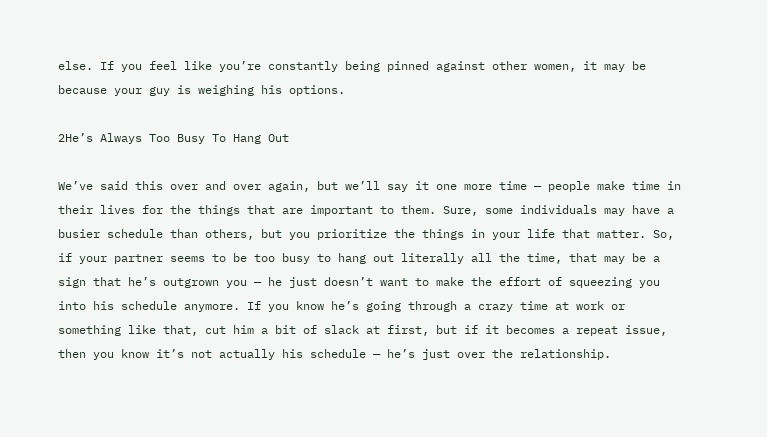else. If you feel like you’re constantly being pinned against other women, it may be because your guy is weighing his options.

2He’s Always Too Busy To Hang Out

We’ve said this over and over again, but we’ll say it one more time — people make time in their lives for the things that are important to them. Sure, some individuals may have a busier schedule than others, but you prioritize the things in your life that matter. So, if your partner seems to be too busy to hang out literally all the time, that may be a sign that he’s outgrown you — he just doesn’t want to make the effort of squeezing you into his schedule anymore. If you know he’s going through a crazy time at work or something like that, cut him a bit of slack at first, but if it becomes a repeat issue, then you know it’s not actually his schedule — he’s just over the relationship.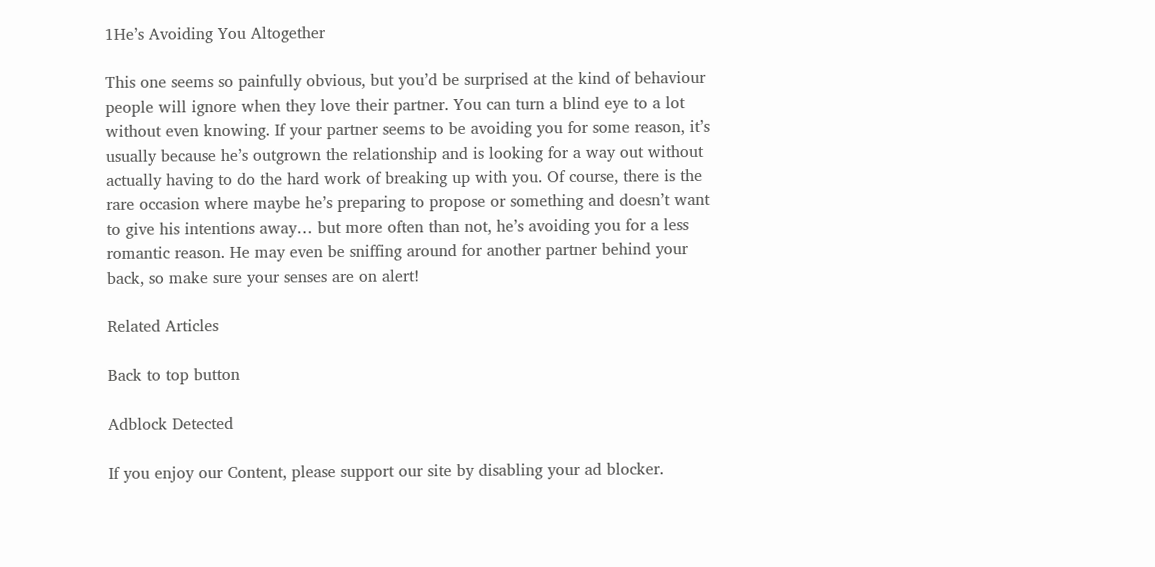1He’s Avoiding You Altogether

This one seems so painfully obvious, but you’d be surprised at the kind of behaviour people will ignore when they love their partner. You can turn a blind eye to a lot without even knowing. If your partner seems to be avoiding you for some reason, it’s usually because he’s outgrown the relationship and is looking for a way out without actually having to do the hard work of breaking up with you. Of course, there is the rare occasion where maybe he’s preparing to propose or something and doesn’t want to give his intentions away… but more often than not, he’s avoiding you for a less romantic reason. He may even be sniffing around for another partner behind your back, so make sure your senses are on alert!

Related Articles

Back to top button

Adblock Detected

If you enjoy our Content, please support our site by disabling your ad blocker.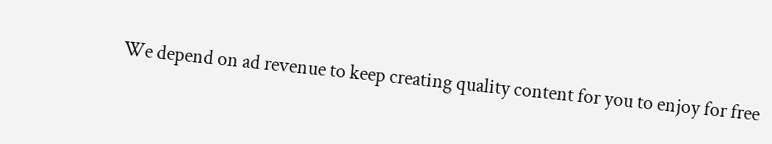We depend on ad revenue to keep creating quality content for you to enjoy for free